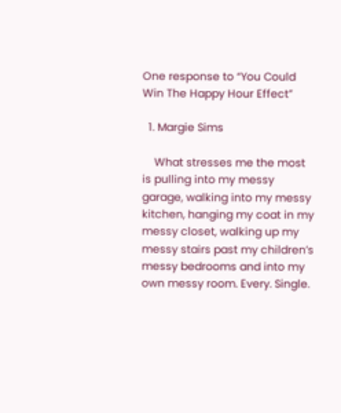One response to “You Could Win The Happy Hour Effect”

  1. Margie Sims

    What stresses me the most is pulling into my messy garage, walking into my messy kitchen, hanging my coat in my messy closet, walking up my messy stairs past my children’s messy bedrooms and into my own messy room. Every. Single.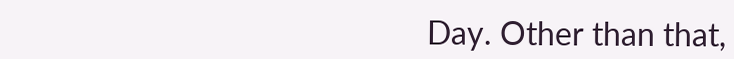Day. Other than that,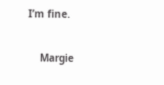I’m fine.

    Margie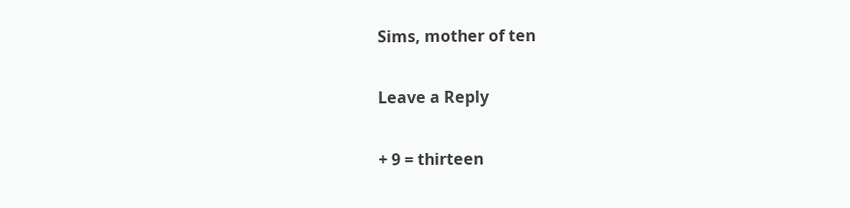Sims, mother of ten

Leave a Reply

+ 9 = thirteen